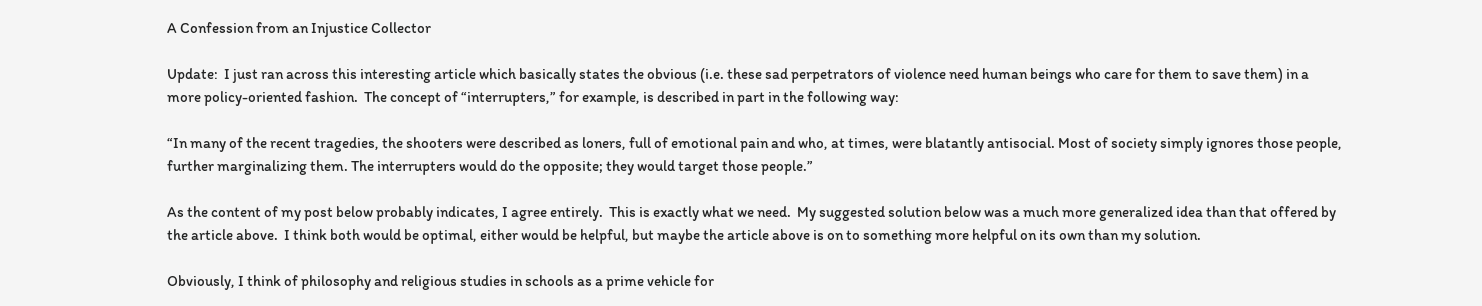A Confession from an Injustice Collector

Update:  I just ran across this interesting article which basically states the obvious (i.e. these sad perpetrators of violence need human beings who care for them to save them) in a more policy-oriented fashion.  The concept of “interrupters,” for example, is described in part in the following way:

“In many of the recent tragedies, the shooters were described as loners, full of emotional pain and who, at times, were blatantly antisocial. Most of society simply ignores those people, further marginalizing them. The interrupters would do the opposite; they would target those people.”

As the content of my post below probably indicates, I agree entirely.  This is exactly what we need.  My suggested solution below was a much more generalized idea than that offered by the article above.  I think both would be optimal, either would be helpful, but maybe the article above is on to something more helpful on its own than my solution.

Obviously, I think of philosophy and religious studies in schools as a prime vehicle for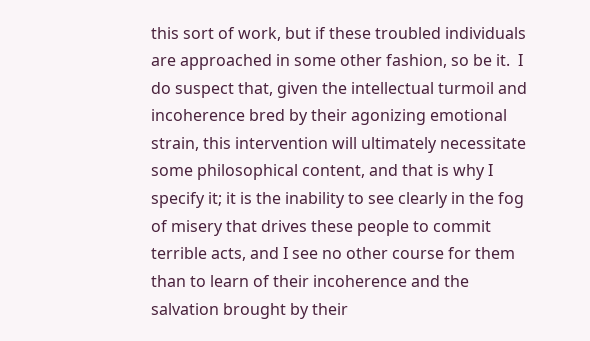this sort of work, but if these troubled individuals are approached in some other fashion, so be it.  I do suspect that, given the intellectual turmoil and incoherence bred by their agonizing emotional strain, this intervention will ultimately necessitate some philosophical content, and that is why I specify it; it is the inability to see clearly in the fog of misery that drives these people to commit terrible acts, and I see no other course for them than to learn of their incoherence and the salvation brought by their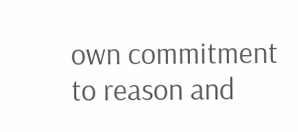own commitment to reason and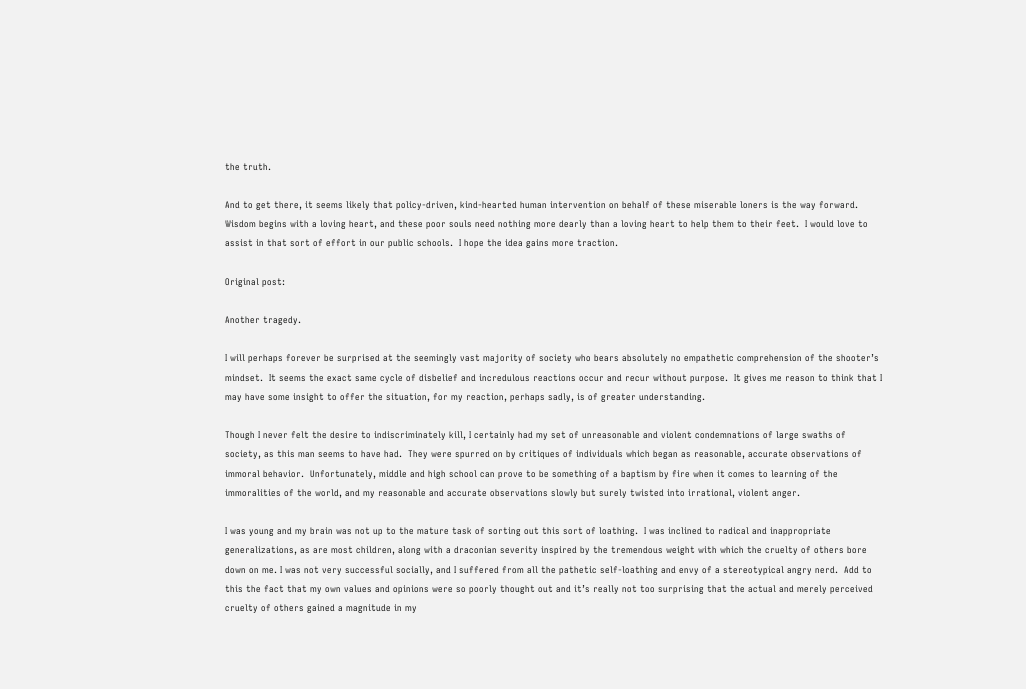the truth.

And to get there, it seems likely that policy-driven, kind-hearted human intervention on behalf of these miserable loners is the way forward.  Wisdom begins with a loving heart, and these poor souls need nothing more dearly than a loving heart to help them to their feet.  I would love to assist in that sort of effort in our public schools.  I hope the idea gains more traction.

Original post:

Another tragedy.

I will perhaps forever be surprised at the seemingly vast majority of society who bears absolutely no empathetic comprehension of the shooter’s mindset.  It seems the exact same cycle of disbelief and incredulous reactions occur and recur without purpose.  It gives me reason to think that I may have some insight to offer the situation, for my reaction, perhaps sadly, is of greater understanding.

Though I never felt the desire to indiscriminately kill, I certainly had my set of unreasonable and violent condemnations of large swaths of society, as this man seems to have had.  They were spurred on by critiques of individuals which began as reasonable, accurate observations of immoral behavior.  Unfortunately, middle and high school can prove to be something of a baptism by fire when it comes to learning of the immoralities of the world, and my reasonable and accurate observations slowly but surely twisted into irrational, violent anger.

I was young and my brain was not up to the mature task of sorting out this sort of loathing.  I was inclined to radical and inappropriate generalizations, as are most children, along with a draconian severity inspired by the tremendous weight with which the cruelty of others bore down on me. I was not very successful socially, and I suffered from all the pathetic self-loathing and envy of a stereotypical angry nerd.  Add to this the fact that my own values and opinions were so poorly thought out and it’s really not too surprising that the actual and merely perceived cruelty of others gained a magnitude in my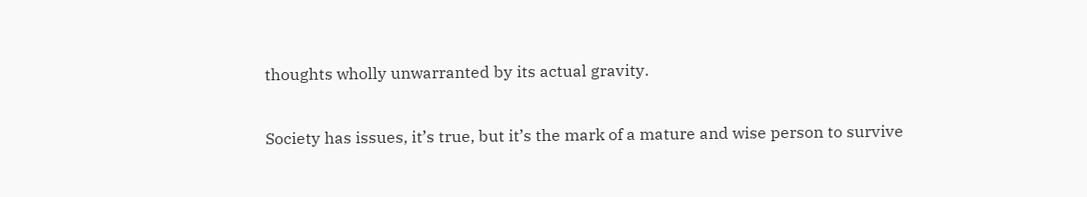thoughts wholly unwarranted by its actual gravity.

Society has issues, it’s true, but it’s the mark of a mature and wise person to survive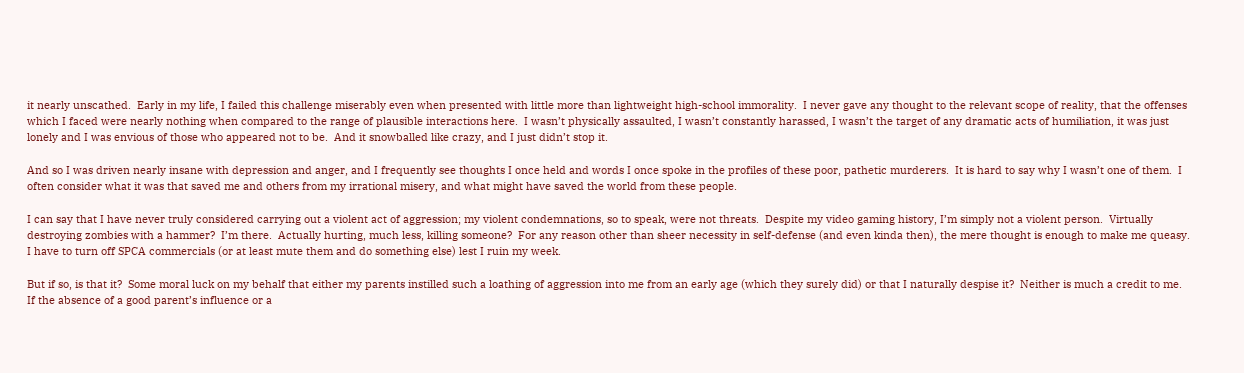it nearly unscathed.  Early in my life, I failed this challenge miserably even when presented with little more than lightweight high-school immorality.  I never gave any thought to the relevant scope of reality, that the offenses which I faced were nearly nothing when compared to the range of plausible interactions here.  I wasn’t physically assaulted, I wasn’t constantly harassed, I wasn’t the target of any dramatic acts of humiliation, it was just lonely and I was envious of those who appeared not to be.  And it snowballed like crazy, and I just didn’t stop it.

And so I was driven nearly insane with depression and anger, and I frequently see thoughts I once held and words I once spoke in the profiles of these poor, pathetic murderers.  It is hard to say why I wasn’t one of them.  I often consider what it was that saved me and others from my irrational misery, and what might have saved the world from these people.

I can say that I have never truly considered carrying out a violent act of aggression; my violent condemnations, so to speak, were not threats.  Despite my video gaming history, I’m simply not a violent person.  Virtually destroying zombies with a hammer?  I’m there.  Actually hurting, much less, killing someone?  For any reason other than sheer necessity in self-defense (and even kinda then), the mere thought is enough to make me queasy.  I have to turn off SPCA commercials (or at least mute them and do something else) lest I ruin my week.

But if so, is that it?  Some moral luck on my behalf that either my parents instilled such a loathing of aggression into me from an early age (which they surely did) or that I naturally despise it?  Neither is much a credit to me.  If the absence of a good parent’s influence or a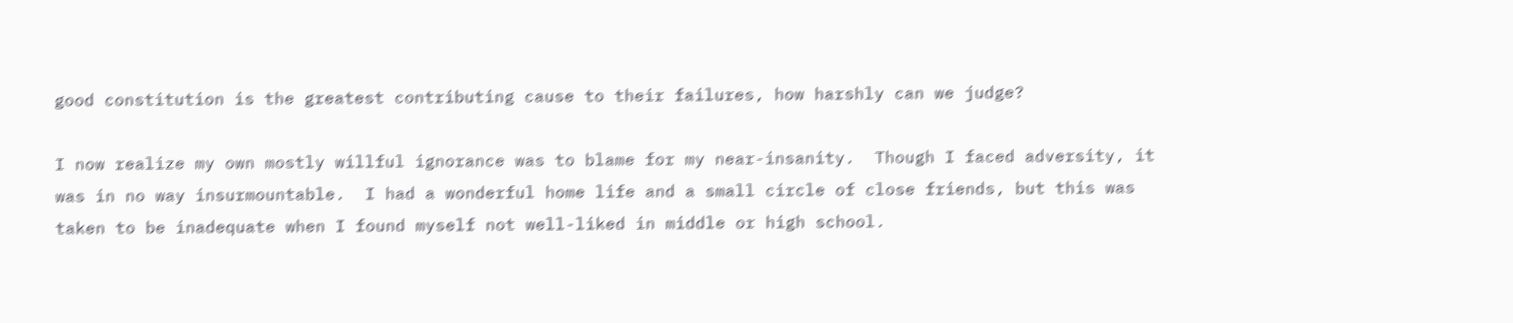good constitution is the greatest contributing cause to their failures, how harshly can we judge?

I now realize my own mostly willful ignorance was to blame for my near-insanity.  Though I faced adversity, it was in no way insurmountable.  I had a wonderful home life and a small circle of close friends, but this was taken to be inadequate when I found myself not well-liked in middle or high school.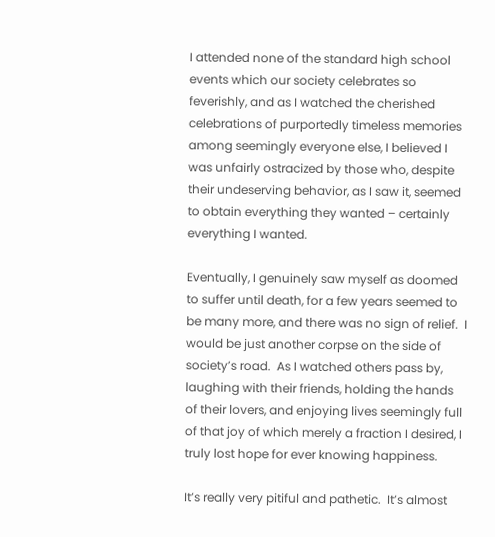I attended none of the standard high school events which our society celebrates so feverishly, and as I watched the cherished celebrations of purportedly timeless memories among seemingly everyone else, I believed I was unfairly ostracized by those who, despite their undeserving behavior, as I saw it, seemed to obtain everything they wanted – certainly everything I wanted.

Eventually, I genuinely saw myself as doomed to suffer until death, for a few years seemed to be many more, and there was no sign of relief.  I would be just another corpse on the side of society’s road.  As I watched others pass by, laughing with their friends, holding the hands of their lovers, and enjoying lives seemingly full of that joy of which merely a fraction I desired, I truly lost hope for ever knowing happiness.

It’s really very pitiful and pathetic.  It’s almost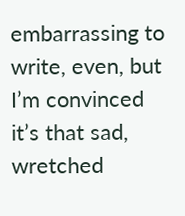embarrassing to write, even, but I’m convinced it’s that sad, wretched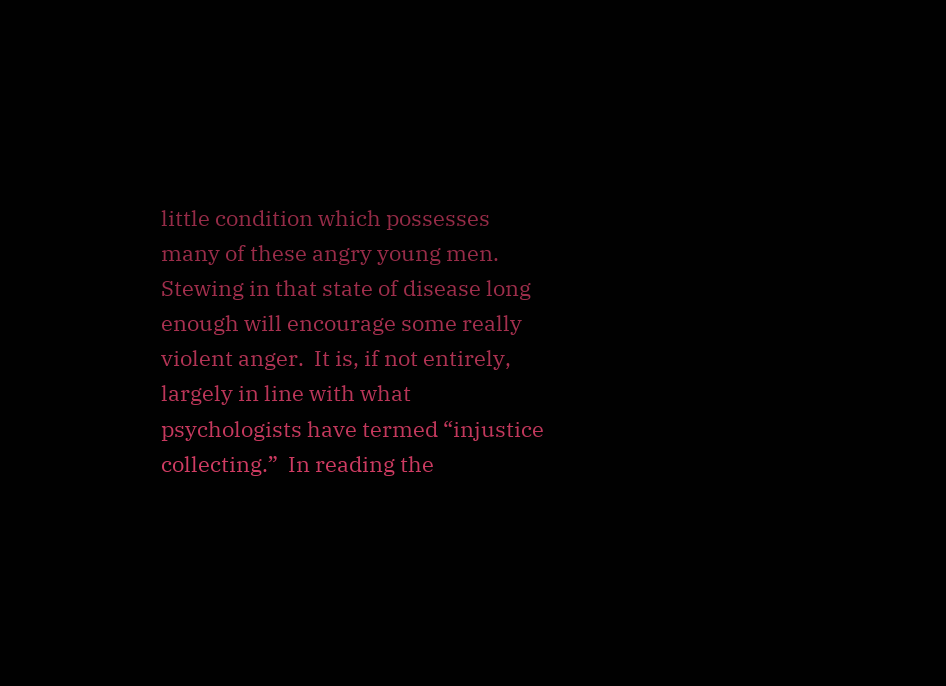little condition which possesses many of these angry young men.  Stewing in that state of disease long enough will encourage some really violent anger.  It is, if not entirely, largely in line with what psychologists have termed “injustice collecting.”  In reading the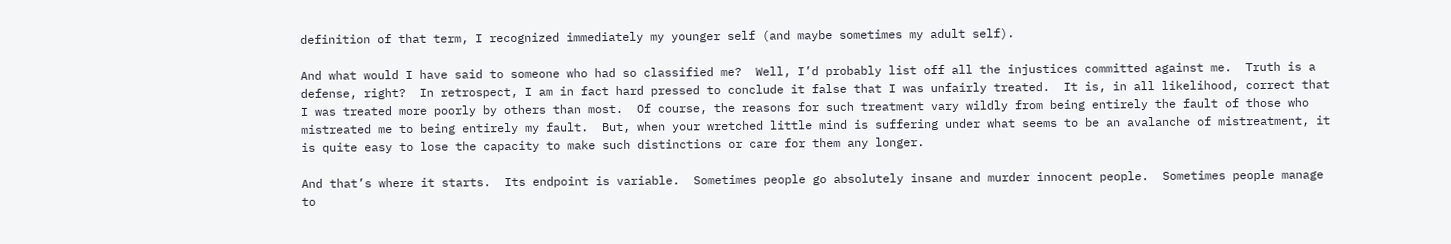definition of that term, I recognized immediately my younger self (and maybe sometimes my adult self).

And what would I have said to someone who had so classified me?  Well, I’d probably list off all the injustices committed against me.  Truth is a defense, right?  In retrospect, I am in fact hard pressed to conclude it false that I was unfairly treated.  It is, in all likelihood, correct that I was treated more poorly by others than most.  Of course, the reasons for such treatment vary wildly from being entirely the fault of those who mistreated me to being entirely my fault.  But, when your wretched little mind is suffering under what seems to be an avalanche of mistreatment, it is quite easy to lose the capacity to make such distinctions or care for them any longer.

And that’s where it starts.  Its endpoint is variable.  Sometimes people go absolutely insane and murder innocent people.  Sometimes people manage to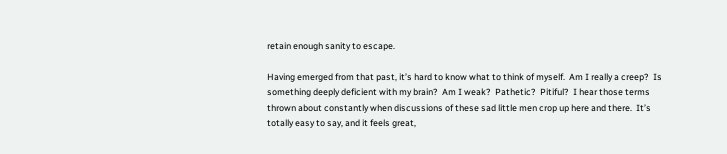retain enough sanity to escape.

Having emerged from that past, it’s hard to know what to think of myself.  Am I really a creep?  Is something deeply deficient with my brain?  Am I weak?  Pathetic?  Pitiful?  I hear those terms thrown about constantly when discussions of these sad little men crop up here and there.  It’s totally easy to say, and it feels great,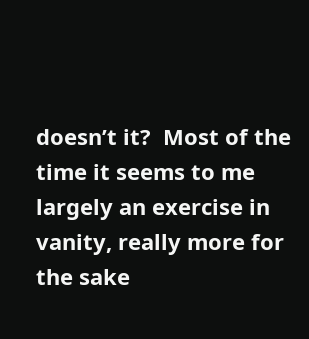doesn’t it?  Most of the time it seems to me largely an exercise in vanity, really more for the sake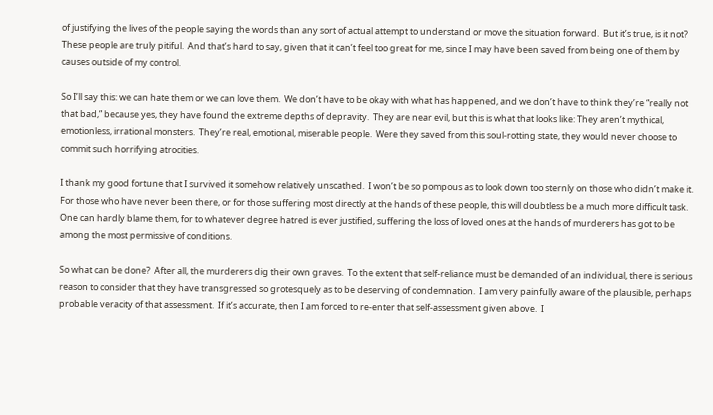of justifying the lives of the people saying the words than any sort of actual attempt to understand or move the situation forward.  But it’s true, is it not?  These people are truly pitiful.  And that’s hard to say, given that it can’t feel too great for me, since I may have been saved from being one of them by causes outside of my control.

So I’ll say this: we can hate them or we can love them.  We don’t have to be okay with what has happened, and we don’t have to think they’re “really not that bad,” because yes, they have found the extreme depths of depravity.  They are near evil, but this is what that looks like: They aren’t mythical, emotionless, irrational monsters.  They’re real, emotional, miserable people.  Were they saved from this soul-rotting state, they would never choose to commit such horrifying atrocities.

I thank my good fortune that I survived it somehow relatively unscathed.  I won’t be so pompous as to look down too sternly on those who didn’t make it.  For those who have never been there, or for those suffering most directly at the hands of these people, this will doubtless be a much more difficult task.  One can hardly blame them, for to whatever degree hatred is ever justified, suffering the loss of loved ones at the hands of murderers has got to be among the most permissive of conditions.

So what can be done?  After all, the murderers dig their own graves.  To the extent that self-reliance must be demanded of an individual, there is serious reason to consider that they have transgressed so grotesquely as to be deserving of condemnation.  I am very painfully aware of the plausible, perhaps probable veracity of that assessment.  If it’s accurate, then I am forced to re-enter that self-assessment given above.  I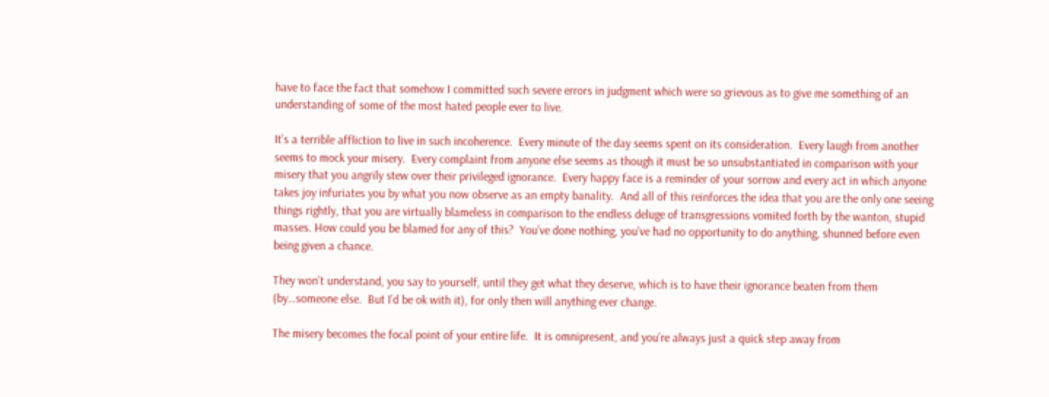have to face the fact that somehow I committed such severe errors in judgment which were so grievous as to give me something of an understanding of some of the most hated people ever to live.

It’s a terrible affliction to live in such incoherence.  Every minute of the day seems spent on its consideration.  Every laugh from another seems to mock your misery.  Every complaint from anyone else seems as though it must be so unsubstantiated in comparison with your misery that you angrily stew over their privileged ignorance.  Every happy face is a reminder of your sorrow and every act in which anyone takes joy infuriates you by what you now observe as an empty banality.  And all of this reinforces the idea that you are the only one seeing things rightly, that you are virtually blameless in comparison to the endless deluge of transgressions vomited forth by the wanton, stupid masses. How could you be blamed for any of this?  You’ve done nothing, you’ve had no opportunity to do anything, shunned before even being given a chance.

They won’t understand, you say to yourself, until they get what they deserve, which is to have their ignorance beaten from them (by…someone else.  But I’d be ok with it), for only then will anything ever change.

The misery becomes the focal point of your entire life.  It is omnipresent, and you’re always just a quick step away from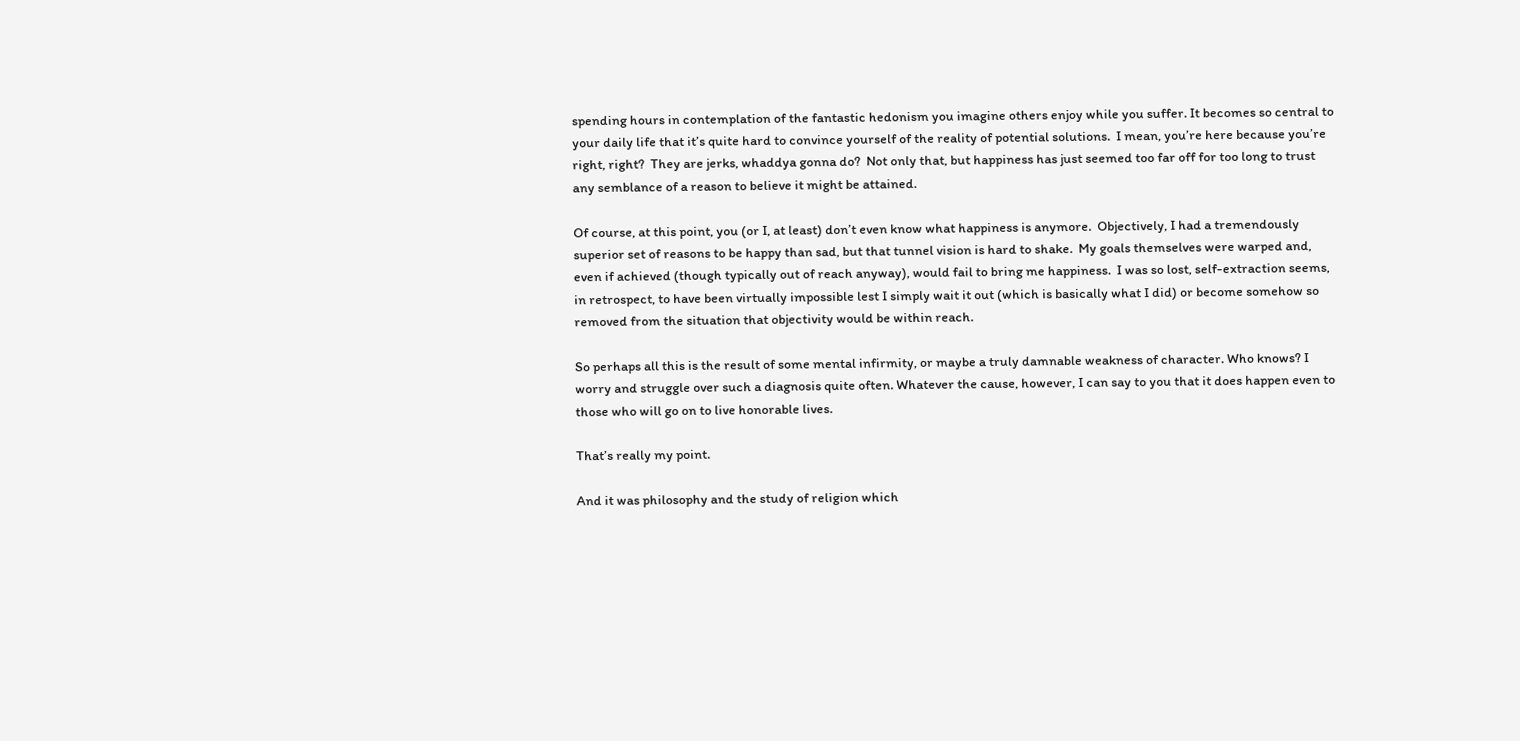spending hours in contemplation of the fantastic hedonism you imagine others enjoy while you suffer. It becomes so central to your daily life that it’s quite hard to convince yourself of the reality of potential solutions.  I mean, you’re here because you’re right, right?  They are jerks, whaddya gonna do?  Not only that, but happiness has just seemed too far off for too long to trust any semblance of a reason to believe it might be attained.

Of course, at this point, you (or I, at least) don’t even know what happiness is anymore.  Objectively, I had a tremendously superior set of reasons to be happy than sad, but that tunnel vision is hard to shake.  My goals themselves were warped and, even if achieved (though typically out of reach anyway), would fail to bring me happiness.  I was so lost, self-extraction seems, in retrospect, to have been virtually impossible lest I simply wait it out (which is basically what I did) or become somehow so removed from the situation that objectivity would be within reach.

So perhaps all this is the result of some mental infirmity, or maybe a truly damnable weakness of character. Who knows? I worry and struggle over such a diagnosis quite often. Whatever the cause, however, I can say to you that it does happen even to those who will go on to live honorable lives.

That’s really my point.

And it was philosophy and the study of religion which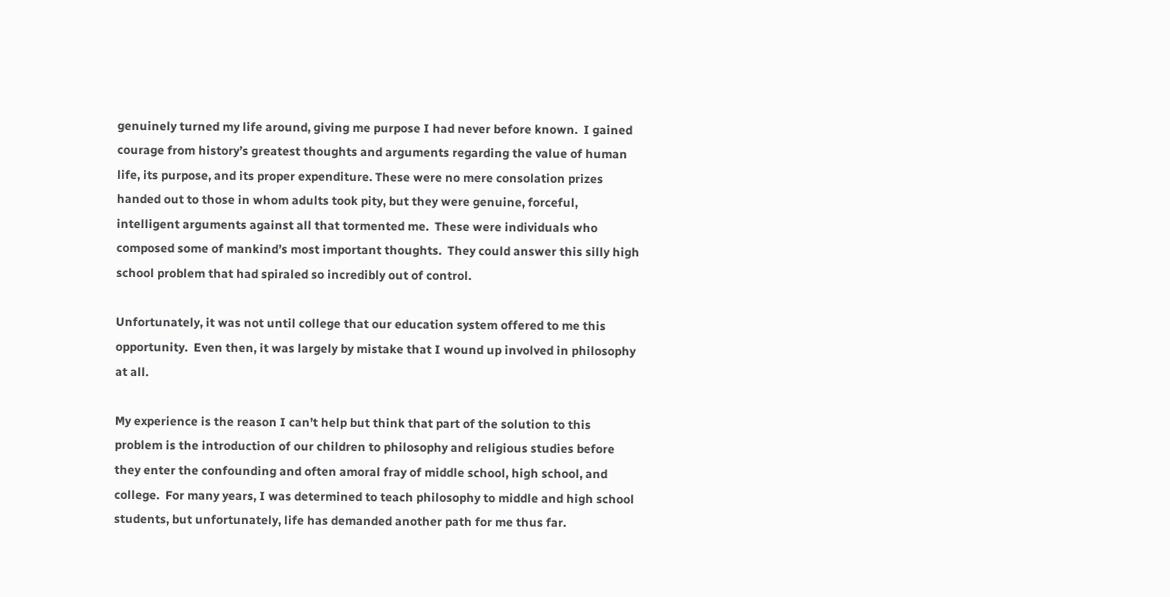genuinely turned my life around, giving me purpose I had never before known.  I gained courage from history’s greatest thoughts and arguments regarding the value of human life, its purpose, and its proper expenditure. These were no mere consolation prizes handed out to those in whom adults took pity, but they were genuine, forceful, intelligent arguments against all that tormented me.  These were individuals who composed some of mankind’s most important thoughts.  They could answer this silly high school problem that had spiraled so incredibly out of control.

Unfortunately, it was not until college that our education system offered to me this opportunity.  Even then, it was largely by mistake that I wound up involved in philosophy at all.

My experience is the reason I can’t help but think that part of the solution to this problem is the introduction of our children to philosophy and religious studies before they enter the confounding and often amoral fray of middle school, high school, and college.  For many years, I was determined to teach philosophy to middle and high school students, but unfortunately, life has demanded another path for me thus far.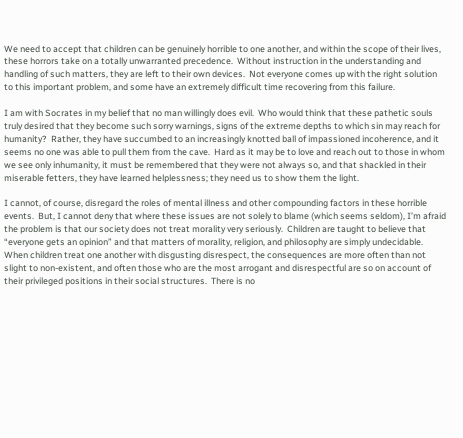We need to accept that children can be genuinely horrible to one another, and within the scope of their lives, these horrors take on a totally unwarranted precedence.  Without instruction in the understanding and handling of such matters, they are left to their own devices.  Not everyone comes up with the right solution to this important problem, and some have an extremely difficult time recovering from this failure.

I am with Socrates in my belief that no man willingly does evil.  Who would think that these pathetic souls truly desired that they become such sorry warnings, signs of the extreme depths to which sin may reach for humanity?  Rather, they have succumbed to an increasingly knotted ball of impassioned incoherence, and it seems no one was able to pull them from the cave.  Hard as it may be to love and reach out to those in whom we see only inhumanity, it must be remembered that they were not always so, and that shackled in their miserable fetters, they have learned helplessness; they need us to show them the light.

I cannot, of course, disregard the roles of mental illness and other compounding factors in these horrible events.  But, I cannot deny that where these issues are not solely to blame (which seems seldom), I’m afraid the problem is that our society does not treat morality very seriously.  Children are taught to believe that “everyone gets an opinion” and that matters of morality, religion, and philosophy are simply undecidable.  When children treat one another with disgusting disrespect, the consequences are more often than not slight to non-existent, and often those who are the most arrogant and disrespectful are so on account of their privileged positions in their social structures.  There is no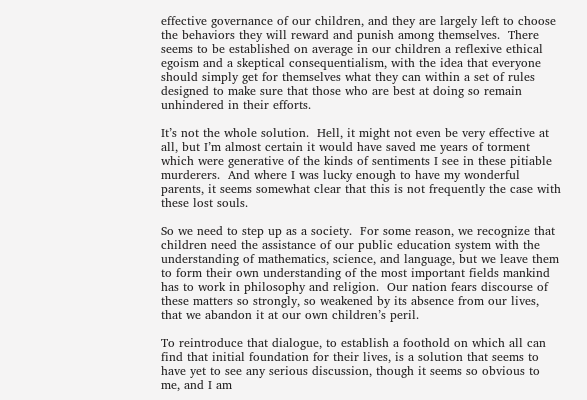effective governance of our children, and they are largely left to choose the behaviors they will reward and punish among themselves.  There seems to be established on average in our children a reflexive ethical egoism and a skeptical consequentialism, with the idea that everyone should simply get for themselves what they can within a set of rules designed to make sure that those who are best at doing so remain unhindered in their efforts.

It’s not the whole solution.  Hell, it might not even be very effective at all, but I’m almost certain it would have saved me years of torment which were generative of the kinds of sentiments I see in these pitiable murderers.  And where I was lucky enough to have my wonderful parents, it seems somewhat clear that this is not frequently the case with these lost souls.

So we need to step up as a society.  For some reason, we recognize that children need the assistance of our public education system with the understanding of mathematics, science, and language, but we leave them to form their own understanding of the most important fields mankind has to work in philosophy and religion.  Our nation fears discourse of these matters so strongly, so weakened by its absence from our lives, that we abandon it at our own children’s peril.

To reintroduce that dialogue, to establish a foothold on which all can find that initial foundation for their lives, is a solution that seems to have yet to see any serious discussion, though it seems so obvious to me, and I am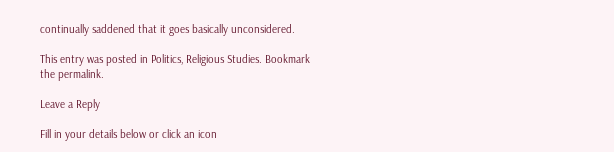continually saddened that it goes basically unconsidered.

This entry was posted in Politics, Religious Studies. Bookmark the permalink.

Leave a Reply

Fill in your details below or click an icon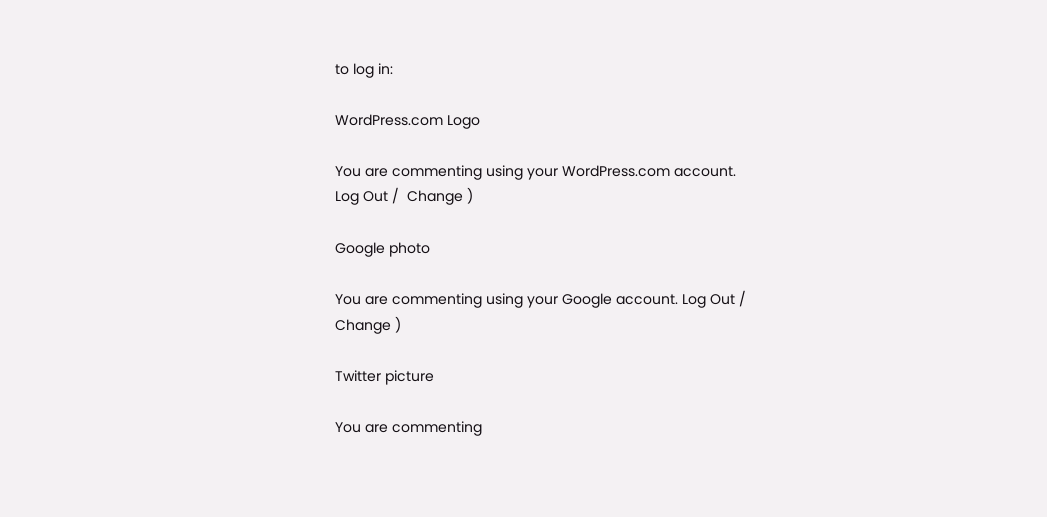to log in:

WordPress.com Logo

You are commenting using your WordPress.com account. Log Out /  Change )

Google photo

You are commenting using your Google account. Log Out /  Change )

Twitter picture

You are commenting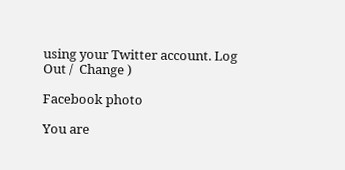using your Twitter account. Log Out /  Change )

Facebook photo

You are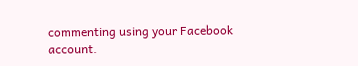commenting using your Facebook account.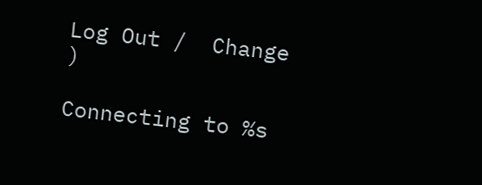Log Out /  Change )

Connecting to %s